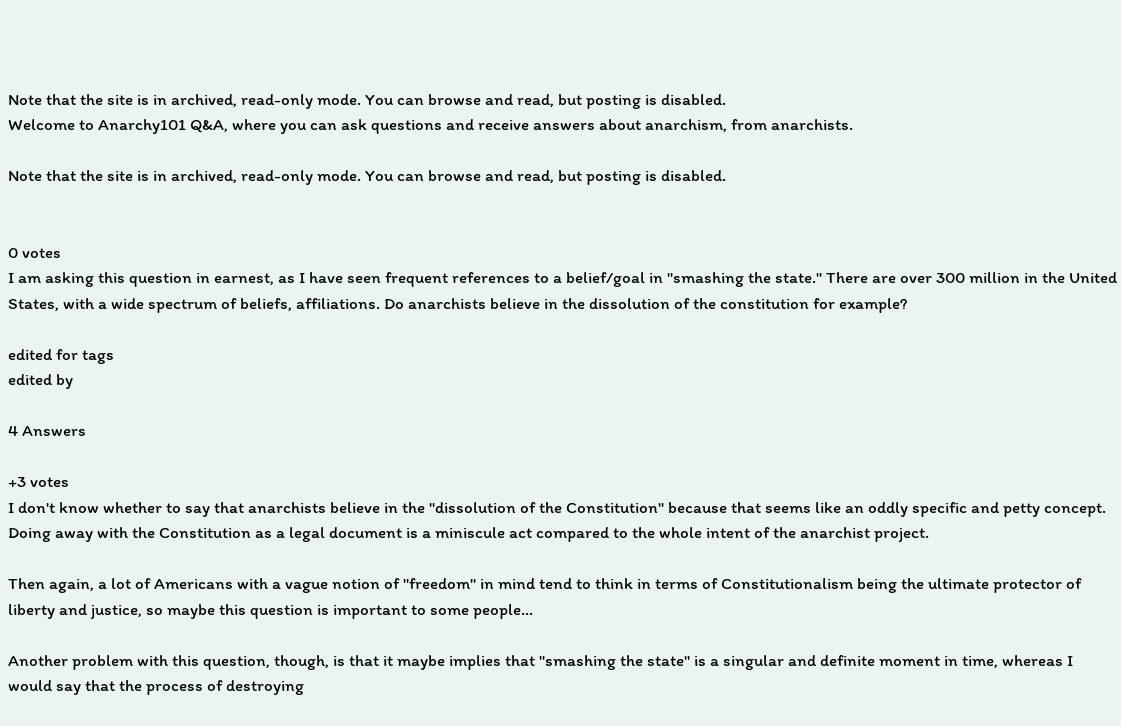Note that the site is in archived, read-only mode. You can browse and read, but posting is disabled.
Welcome to Anarchy101 Q&A, where you can ask questions and receive answers about anarchism, from anarchists.

Note that the site is in archived, read-only mode. You can browse and read, but posting is disabled.


0 votes
I am asking this question in earnest, as I have seen frequent references to a belief/goal in "smashing the state." There are over 300 million in the United States, with a wide spectrum of beliefs, affiliations. Do anarchists believe in the dissolution of the constitution for example?

edited for tags
edited by

4 Answers

+3 votes
I don't know whether to say that anarchists believe in the "dissolution of the Constitution" because that seems like an oddly specific and petty concept. Doing away with the Constitution as a legal document is a miniscule act compared to the whole intent of the anarchist project.

Then again, a lot of Americans with a vague notion of "freedom" in mind tend to think in terms of Constitutionalism being the ultimate protector of liberty and justice, so maybe this question is important to some people...

Another problem with this question, though, is that it maybe implies that "smashing the state" is a singular and definite moment in time, whereas I would say that the process of destroying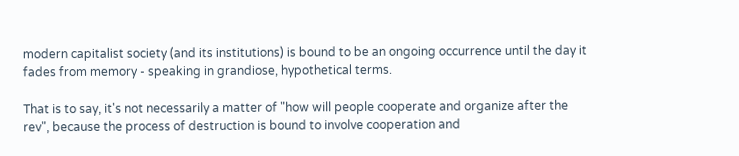modern capitalist society (and its institutions) is bound to be an ongoing occurrence until the day it fades from memory - speaking in grandiose, hypothetical terms.

That is to say, it's not necessarily a matter of "how will people cooperate and organize after the rev", because the process of destruction is bound to involve cooperation and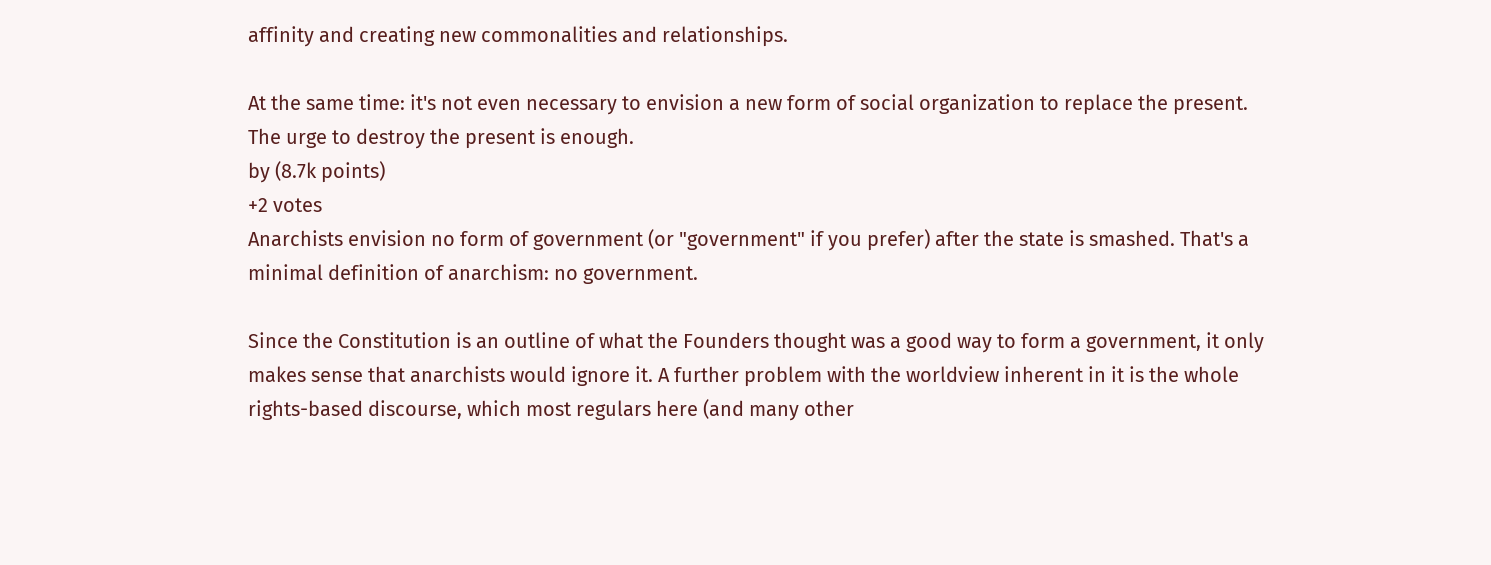affinity and creating new commonalities and relationships.

At the same time: it's not even necessary to envision a new form of social organization to replace the present. The urge to destroy the present is enough.
by (8.7k points)
+2 votes
Anarchists envision no form of government (or "government" if you prefer) after the state is smashed. That's a minimal definition of anarchism: no government.

Since the Constitution is an outline of what the Founders thought was a good way to form a government, it only makes sense that anarchists would ignore it. A further problem with the worldview inherent in it is the whole rights-based discourse, which most regulars here (and many other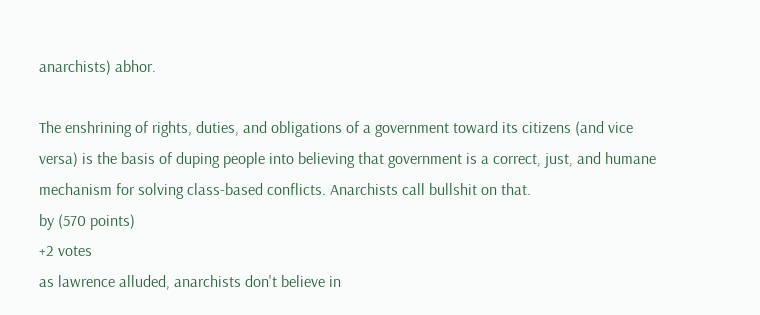anarchists) abhor.

The enshrining of rights, duties, and obligations of a government toward its citizens (and vice versa) is the basis of duping people into believing that government is a correct, just, and humane mechanism for solving class-based conflicts. Anarchists call bullshit on that.
by (570 points)
+2 votes
as lawrence alluded, anarchists don't believe in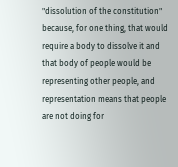"dissolution of the constitution" because, for one thing, that would require a body to dissolve it and that body of people would be representing other people, and representation means that people are not doing for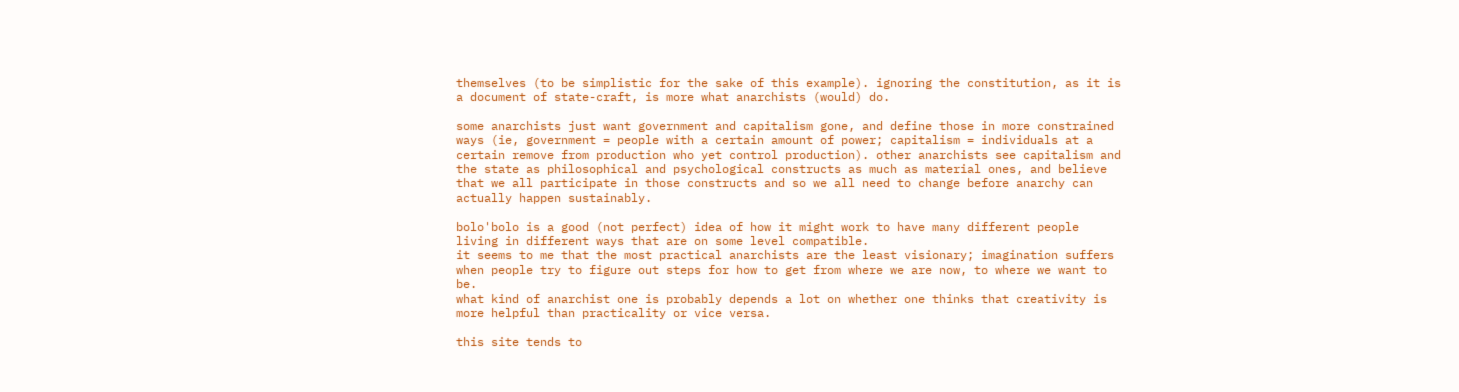themselves (to be simplistic for the sake of this example). ignoring the constitution, as it is a document of state-craft, is more what anarchists (would) do.

some anarchists just want government and capitalism gone, and define those in more constrained ways (ie, government = people with a certain amount of power; capitalism = individuals at a certain remove from production who yet control production). other anarchists see capitalism and the state as philosophical and psychological constructs as much as material ones, and believe that we all participate in those constructs and so we all need to change before anarchy can actually happen sustainably.

bolo'bolo is a good (not perfect) idea of how it might work to have many different people living in different ways that are on some level compatible.
it seems to me that the most practical anarchists are the least visionary; imagination suffers when people try to figure out steps for how to get from where we are now, to where we want to be.
what kind of anarchist one is probably depends a lot on whether one thinks that creativity is more helpful than practicality or vice versa.

this site tends to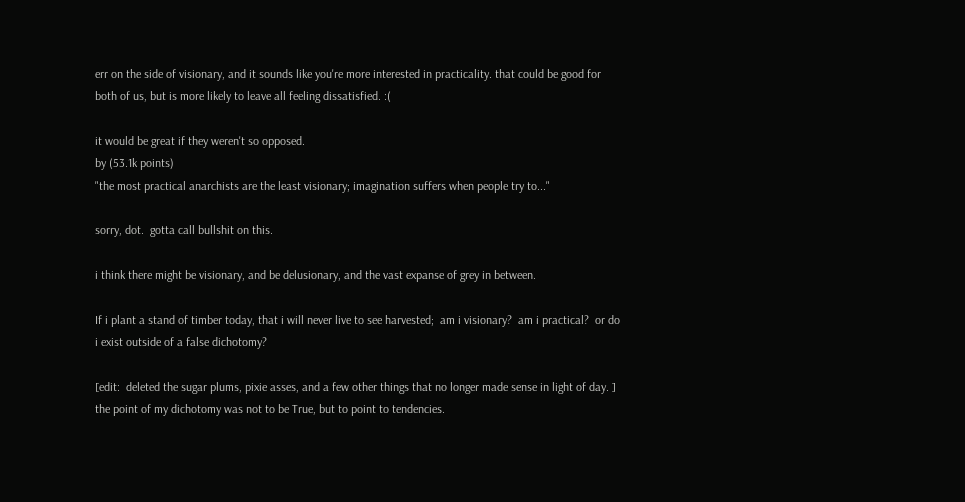err on the side of visionary, and it sounds like you're more interested in practicality. that could be good for both of us, but is more likely to leave all feeling dissatisfied. :(

it would be great if they weren't so opposed.
by (53.1k points)
"the most practical anarchists are the least visionary; imagination suffers when people try to..."

sorry, dot.  gotta call bullshit on this.

i think there might be visionary, and be delusionary, and the vast expanse of grey in between.

If i plant a stand of timber today, that i will never live to see harvested;  am i visionary?  am i practical?  or do i exist outside of a false dichotomy?

[edit:  deleted the sugar plums, pixie asses, and a few other things that no longer made sense in light of day. ]
the point of my dichotomy was not to be True, but to point to tendencies.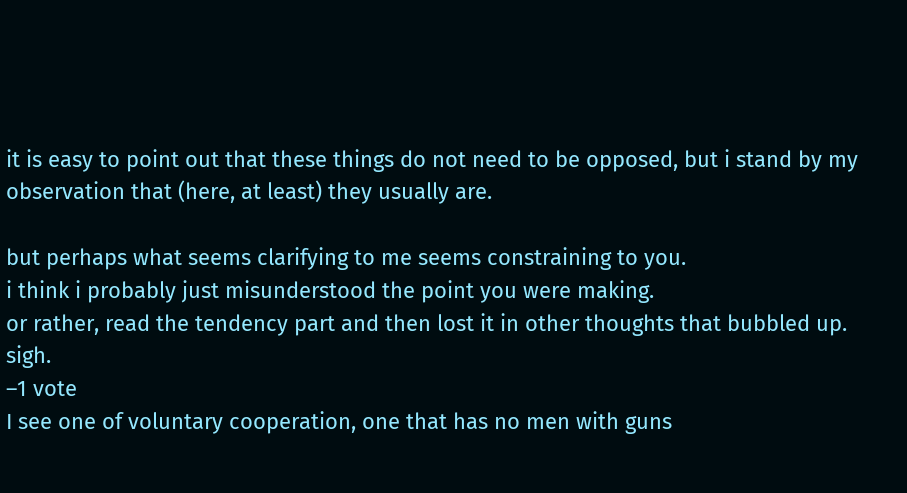it is easy to point out that these things do not need to be opposed, but i stand by my observation that (here, at least) they usually are.

but perhaps what seems clarifying to me seems constraining to you.
i think i probably just misunderstood the point you were making.
or rather, read the tendency part and then lost it in other thoughts that bubbled up.  sigh.
–1 vote
I see one of voluntary cooperation, one that has no men with guns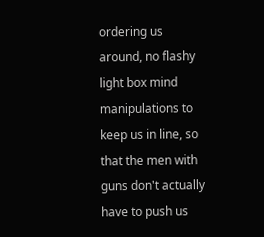ordering us around, no flashy light box mind manipulations to keep us in line, so that the men with guns don't actually have to push us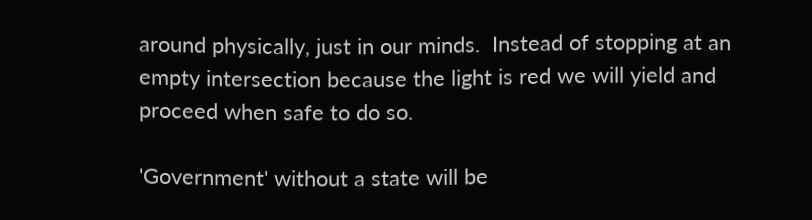around physically, just in our minds.  Instead of stopping at an empty intersection because the light is red we will yield and proceed when safe to do so.

'Government' without a state will be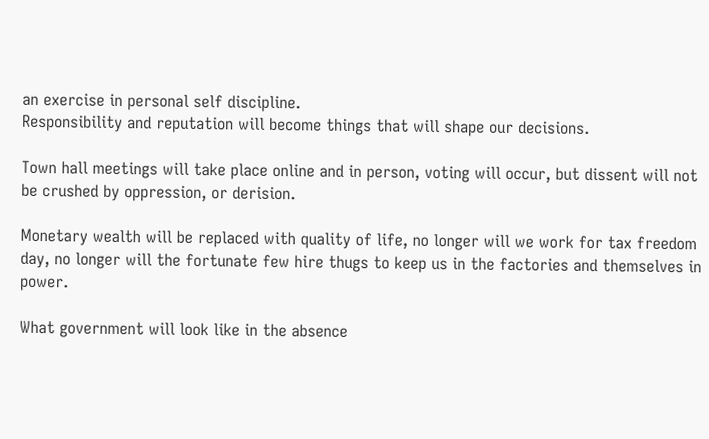an exercise in personal self discipline.
Responsibility and reputation will become things that will shape our decisions.

Town hall meetings will take place online and in person, voting will occur, but dissent will not be crushed by oppression, or derision.

Monetary wealth will be replaced with quality of life, no longer will we work for tax freedom day, no longer will the fortunate few hire thugs to keep us in the factories and themselves in power.

What government will look like in the absence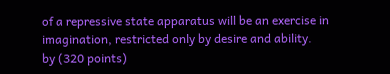of a repressive state apparatus will be an exercise in imagination, restricted only by desire and ability.
by (320 points)